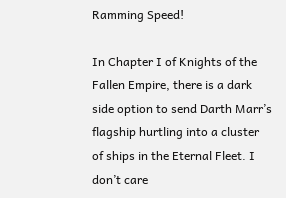Ramming Speed!

In Chapter I of Knights of the Fallen Empire, there is a dark side option to send Darth Marr’s flagship hurtling into a cluster of ships in the Eternal Fleet. I don’t care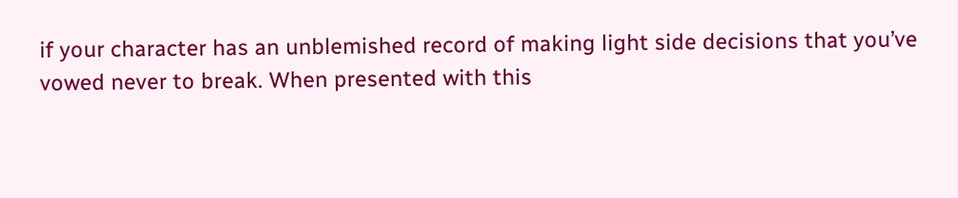if your character has an unblemished record of making light side decisions that you’ve vowed never to break. When presented with this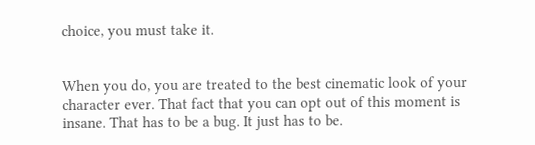choice, you must take it.


When you do, you are treated to the best cinematic look of your character ever. That fact that you can opt out of this moment is insane. That has to be a bug. It just has to be.